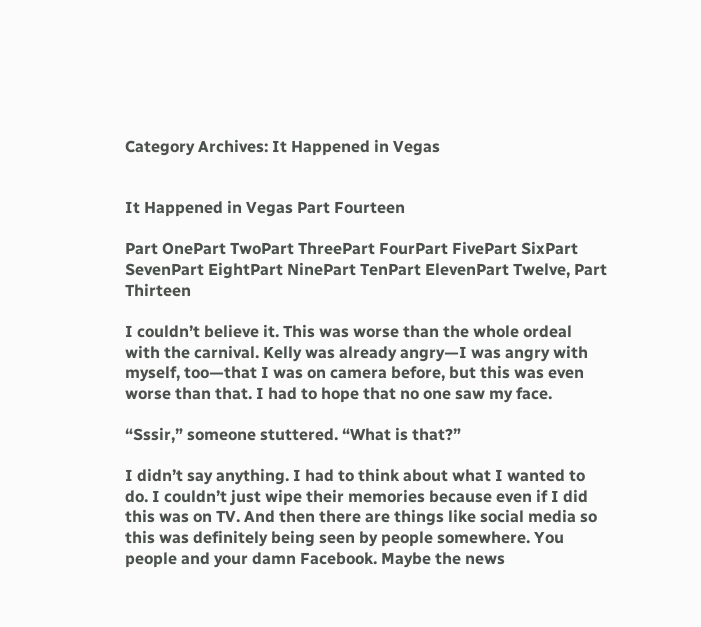Category Archives: It Happened in Vegas


It Happened in Vegas Part Fourteen

Part OnePart TwoPart ThreePart FourPart FivePart SixPart SevenPart EightPart NinePart TenPart ElevenPart Twelve, Part Thirteen

I couldn’t believe it. This was worse than the whole ordeal with the carnival. Kelly was already angry—I was angry with myself, too—that I was on camera before, but this was even worse than that. I had to hope that no one saw my face.

“Sssir,” someone stuttered. “What is that?”

I didn’t say anything. I had to think about what I wanted to do. I couldn’t just wipe their memories because even if I did this was on TV. And then there are things like social media so this was definitely being seen by people somewhere. You people and your damn Facebook. Maybe the news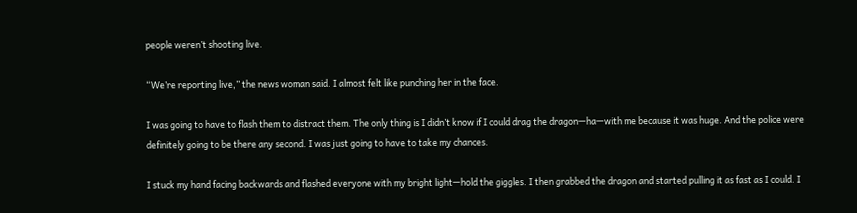people weren’t shooting live.

“We’re reporting live,” the news woman said. I almost felt like punching her in the face.

I was going to have to flash them to distract them. The only thing is I didn’t know if I could drag the dragon—ha—with me because it was huge. And the police were definitely going to be there any second. I was just going to have to take my chances.

I stuck my hand facing backwards and flashed everyone with my bright light—hold the giggles. I then grabbed the dragon and started pulling it as fast as I could. I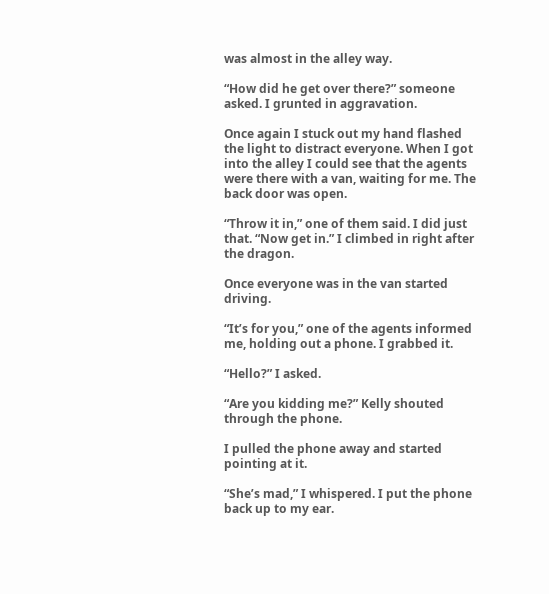was almost in the alley way.

“How did he get over there?” someone asked. I grunted in aggravation.

Once again I stuck out my hand flashed the light to distract everyone. When I got into the alley I could see that the agents were there with a van, waiting for me. The back door was open.

“Throw it in,” one of them said. I did just that. “Now get in.” I climbed in right after the dragon.

Once everyone was in the van started driving.

“It’s for you,” one of the agents informed me, holding out a phone. I grabbed it.

“Hello?” I asked.

“Are you kidding me?” Kelly shouted through the phone.

I pulled the phone away and started pointing at it.

“She’s mad,” I whispered. I put the phone back up to my ear.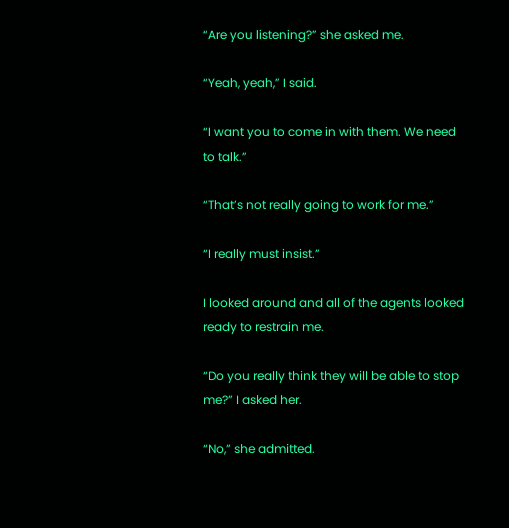“Are you listening?” she asked me.

“Yeah, yeah,” I said.

“I want you to come in with them. We need to talk.”

“That’s not really going to work for me.”

“I really must insist.”

I looked around and all of the agents looked ready to restrain me.

“Do you really think they will be able to stop me?” I asked her.

“No,” she admitted.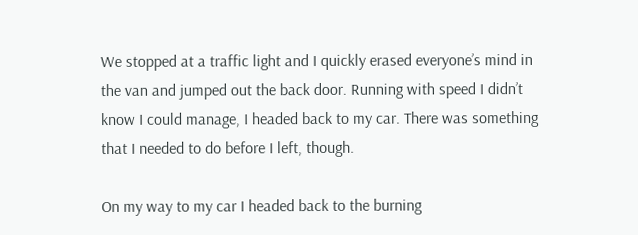We stopped at a traffic light and I quickly erased everyone’s mind in the van and jumped out the back door. Running with speed I didn’t know I could manage, I headed back to my car. There was something that I needed to do before I left, though.

On my way to my car I headed back to the burning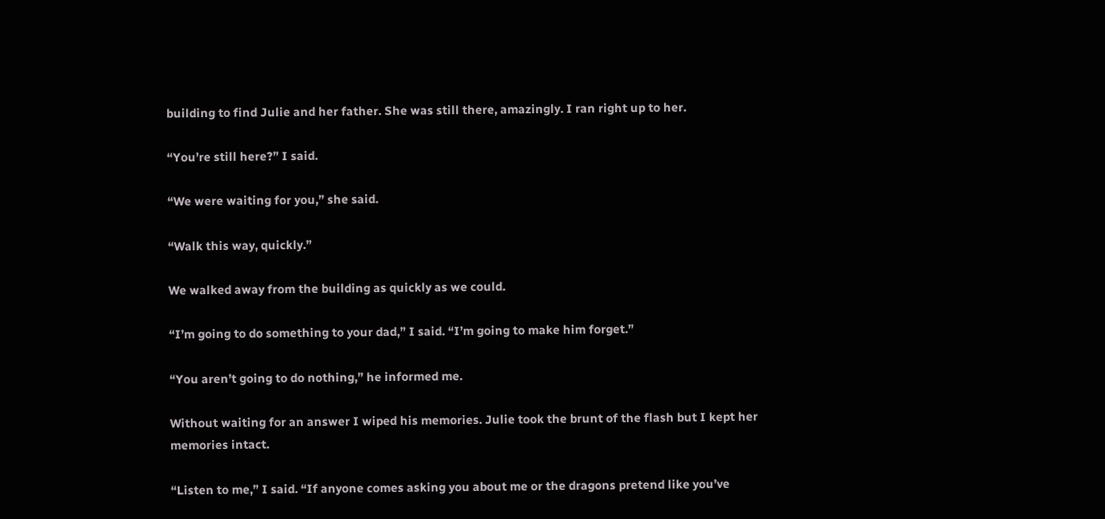building to find Julie and her father. She was still there, amazingly. I ran right up to her.

“You’re still here?” I said.

“We were waiting for you,” she said.

“Walk this way, quickly.”

We walked away from the building as quickly as we could.

“I’m going to do something to your dad,” I said. “I’m going to make him forget.”

“You aren’t going to do nothing,” he informed me.

Without waiting for an answer I wiped his memories. Julie took the brunt of the flash but I kept her memories intact.

“Listen to me,” I said. “If anyone comes asking you about me or the dragons pretend like you’ve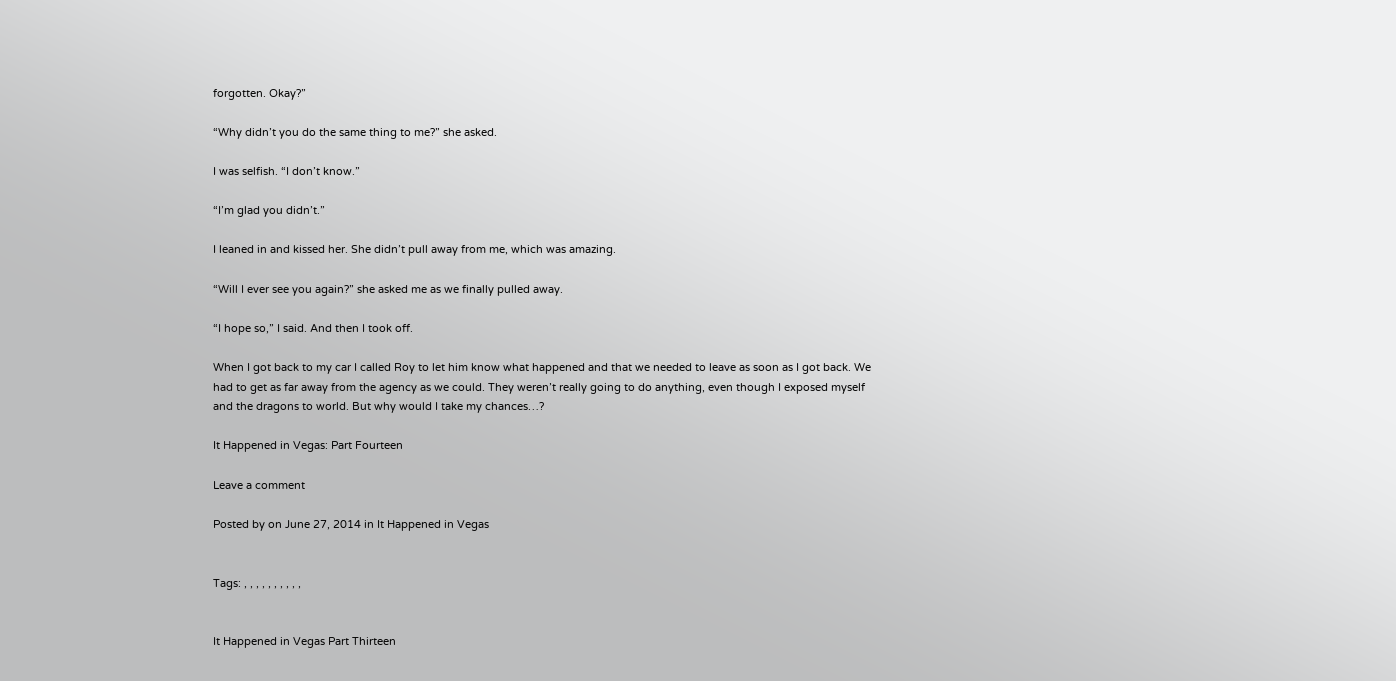forgotten. Okay?”

“Why didn’t you do the same thing to me?” she asked.

I was selfish. “I don’t know.”

“I’m glad you didn’t.”

I leaned in and kissed her. She didn’t pull away from me, which was amazing.

“Will I ever see you again?” she asked me as we finally pulled away.

“I hope so,” I said. And then I took off.

When I got back to my car I called Roy to let him know what happened and that we needed to leave as soon as I got back. We had to get as far away from the agency as we could. They weren’t really going to do anything, even though I exposed myself and the dragons to world. But why would I take my chances…?

It Happened in Vegas: Part Fourteen

Leave a comment

Posted by on June 27, 2014 in It Happened in Vegas


Tags: , , , , , , , , , ,


It Happened in Vegas Part Thirteen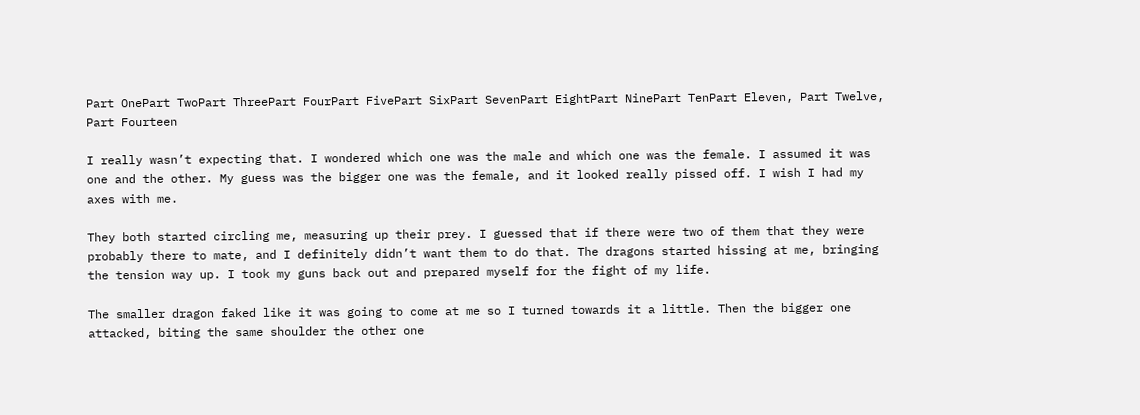Part OnePart TwoPart ThreePart FourPart FivePart SixPart SevenPart EightPart NinePart TenPart Eleven, Part Twelve, Part Fourteen

I really wasn’t expecting that. I wondered which one was the male and which one was the female. I assumed it was one and the other. My guess was the bigger one was the female, and it looked really pissed off. I wish I had my axes with me.

They both started circling me, measuring up their prey. I guessed that if there were two of them that they were probably there to mate, and I definitely didn’t want them to do that. The dragons started hissing at me, bringing the tension way up. I took my guns back out and prepared myself for the fight of my life.

The smaller dragon faked like it was going to come at me so I turned towards it a little. Then the bigger one attacked, biting the same shoulder the other one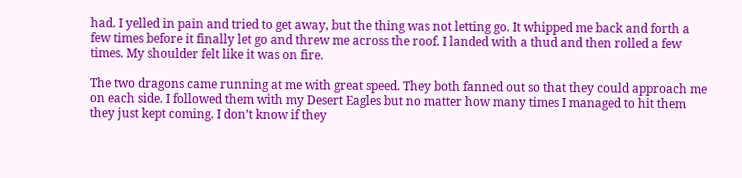had. I yelled in pain and tried to get away, but the thing was not letting go. It whipped me back and forth a few times before it finally let go and threw me across the roof. I landed with a thud and then rolled a few times. My shoulder felt like it was on fire.

The two dragons came running at me with great speed. They both fanned out so that they could approach me on each side. I followed them with my Desert Eagles but no matter how many times I managed to hit them they just kept coming. I don’t know if they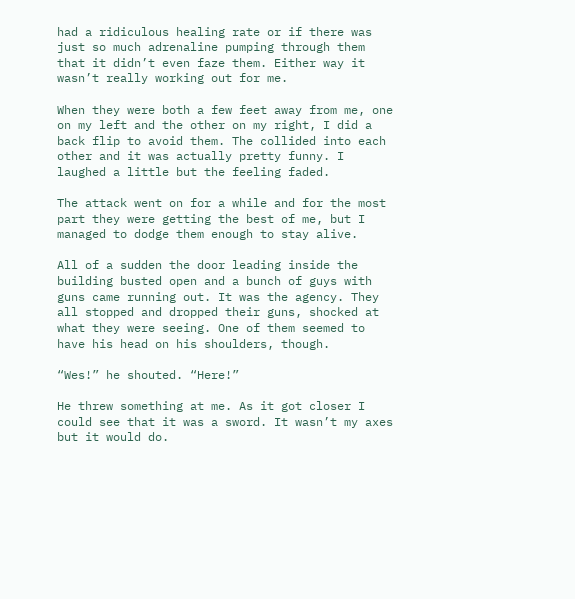had a ridiculous healing rate or if there was just so much adrenaline pumping through them that it didn’t even faze them. Either way it wasn’t really working out for me.

When they were both a few feet away from me, one on my left and the other on my right, I did a back flip to avoid them. The collided into each other and it was actually pretty funny. I laughed a little but the feeling faded.

The attack went on for a while and for the most part they were getting the best of me, but I managed to dodge them enough to stay alive.

All of a sudden the door leading inside the building busted open and a bunch of guys with guns came running out. It was the agency. They all stopped and dropped their guns, shocked at what they were seeing. One of them seemed to have his head on his shoulders, though.

“Wes!” he shouted. “Here!”

He threw something at me. As it got closer I could see that it was a sword. It wasn’t my axes but it would do.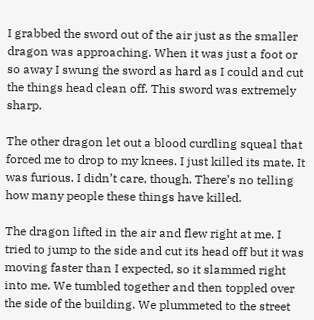I grabbed the sword out of the air just as the smaller dragon was approaching. When it was just a foot or so away I swung the sword as hard as I could and cut the things head clean off. This sword was extremely sharp.

The other dragon let out a blood curdling squeal that forced me to drop to my knees. I just killed its mate. It was furious. I didn’t care, though. There’s no telling how many people these things have killed.

The dragon lifted in the air and flew right at me. I tried to jump to the side and cut its head off but it was moving faster than I expected, so it slammed right into me. We tumbled together and then toppled over the side of the building. We plummeted to the street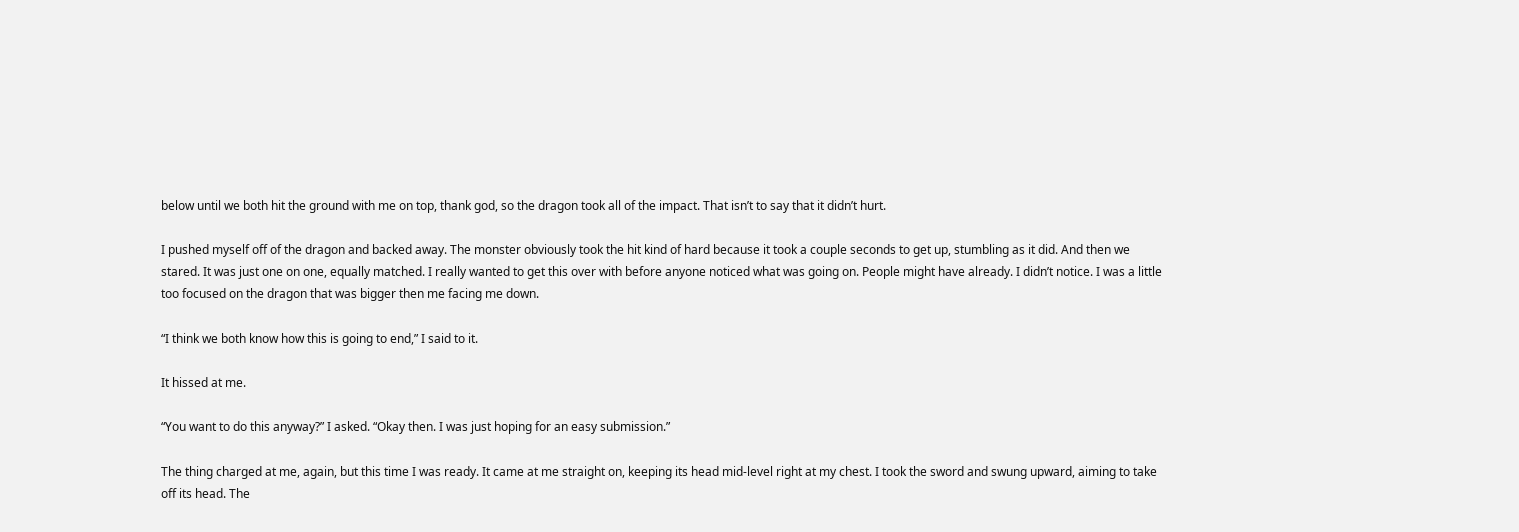below until we both hit the ground with me on top, thank god, so the dragon took all of the impact. That isn’t to say that it didn’t hurt.

I pushed myself off of the dragon and backed away. The monster obviously took the hit kind of hard because it took a couple seconds to get up, stumbling as it did. And then we stared. It was just one on one, equally matched. I really wanted to get this over with before anyone noticed what was going on. People might have already. I didn’t notice. I was a little too focused on the dragon that was bigger then me facing me down.

“I think we both know how this is going to end,” I said to it.

It hissed at me.

“You want to do this anyway?” I asked. “Okay then. I was just hoping for an easy submission.”

The thing charged at me, again, but this time I was ready. It came at me straight on, keeping its head mid-level right at my chest. I took the sword and swung upward, aiming to take off its head. The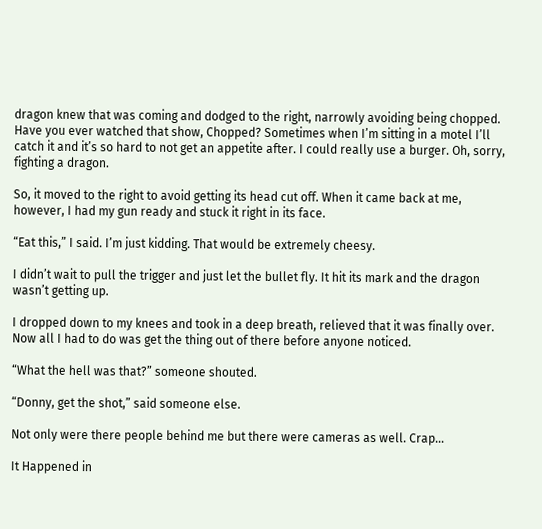dragon knew that was coming and dodged to the right, narrowly avoiding being chopped. Have you ever watched that show, Chopped? Sometimes when I’m sitting in a motel I’ll catch it and it’s so hard to not get an appetite after. I could really use a burger. Oh, sorry, fighting a dragon.

So, it moved to the right to avoid getting its head cut off. When it came back at me, however, I had my gun ready and stuck it right in its face.

“Eat this,” I said. I’m just kidding. That would be extremely cheesy.

I didn’t wait to pull the trigger and just let the bullet fly. It hit its mark and the dragon wasn’t getting up.

I dropped down to my knees and took in a deep breath, relieved that it was finally over. Now all I had to do was get the thing out of there before anyone noticed.

“What the hell was that?” someone shouted.

“Donny, get the shot,” said someone else.

Not only were there people behind me but there were cameras as well. Crap…

It Happened in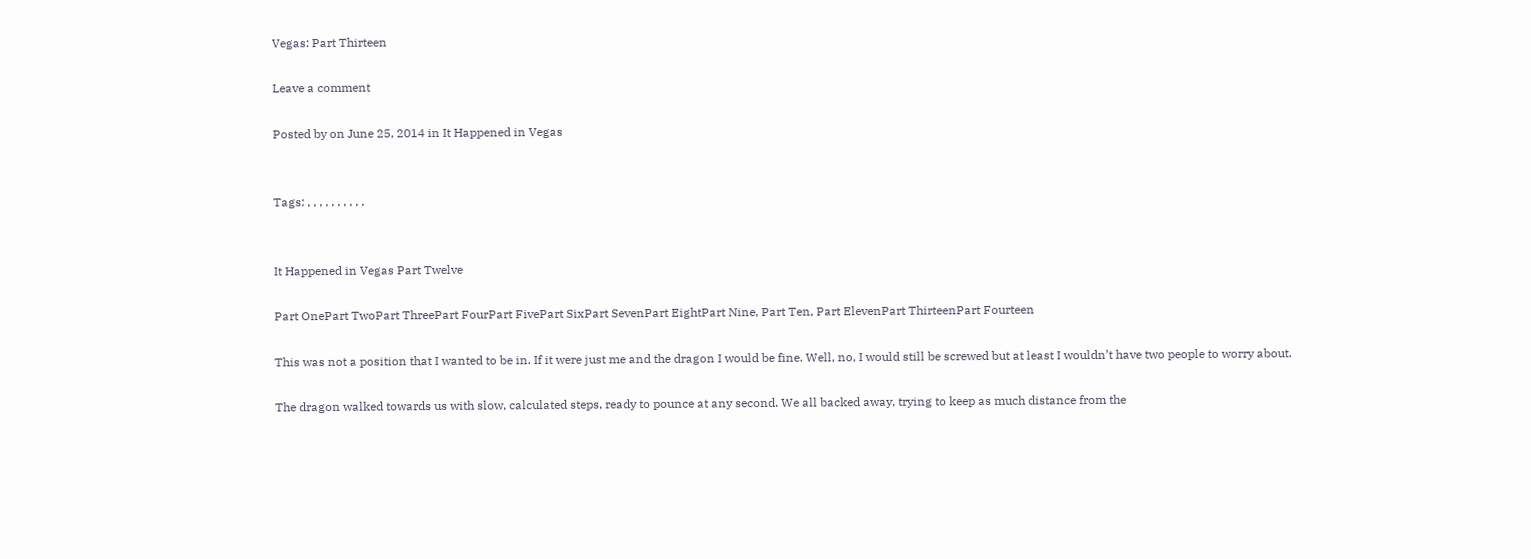Vegas: Part Thirteen

Leave a comment

Posted by on June 25, 2014 in It Happened in Vegas


Tags: , , , , , , , , , ,


It Happened in Vegas Part Twelve

Part OnePart TwoPart ThreePart FourPart FivePart SixPart SevenPart EightPart Nine, Part Ten, Part ElevenPart ThirteenPart Fourteen

This was not a position that I wanted to be in. If it were just me and the dragon I would be fine. Well, no, I would still be screwed but at least I wouldn’t have two people to worry about.

The dragon walked towards us with slow, calculated steps, ready to pounce at any second. We all backed away, trying to keep as much distance from the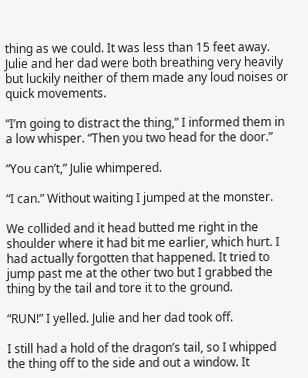thing as we could. It was less than 15 feet away. Julie and her dad were both breathing very heavily but luckily neither of them made any loud noises or quick movements.

“I’m going to distract the thing,” I informed them in a low whisper. “Then you two head for the door.”

“You can’t,” Julie whimpered.

“I can.” Without waiting I jumped at the monster.

We collided and it head butted me right in the shoulder where it had bit me earlier, which hurt. I had actually forgotten that happened. It tried to jump past me at the other two but I grabbed the thing by the tail and tore it to the ground.

“RUN!” I yelled. Julie and her dad took off.

I still had a hold of the dragon’s tail, so I whipped the thing off to the side and out a window. It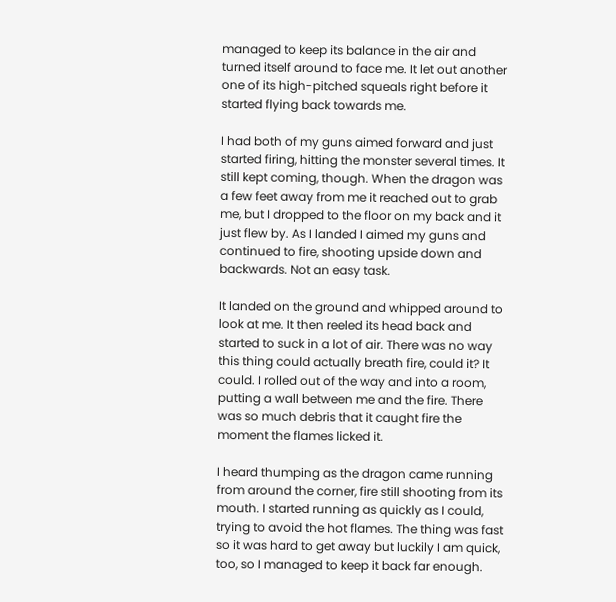managed to keep its balance in the air and turned itself around to face me. It let out another one of its high-pitched squeals right before it started flying back towards me.

I had both of my guns aimed forward and just started firing, hitting the monster several times. It still kept coming, though. When the dragon was a few feet away from me it reached out to grab me, but I dropped to the floor on my back and it just flew by. As I landed I aimed my guns and continued to fire, shooting upside down and backwards. Not an easy task.

It landed on the ground and whipped around to look at me. It then reeled its head back and started to suck in a lot of air. There was no way this thing could actually breath fire, could it? It could. I rolled out of the way and into a room, putting a wall between me and the fire. There was so much debris that it caught fire the moment the flames licked it.

I heard thumping as the dragon came running from around the corner, fire still shooting from its mouth. I started running as quickly as I could, trying to avoid the hot flames. The thing was fast so it was hard to get away but luckily I am quick, too, so I managed to keep it back far enough.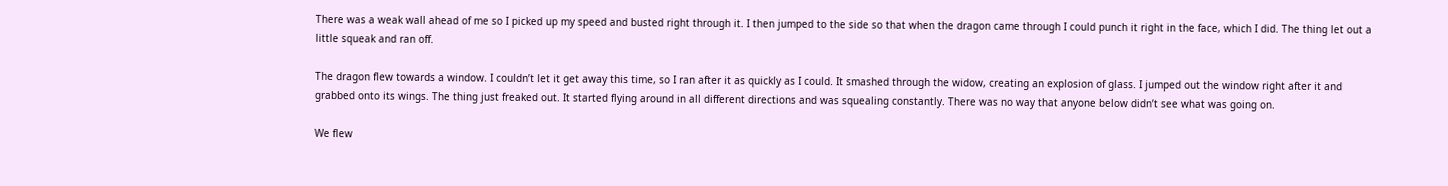There was a weak wall ahead of me so I picked up my speed and busted right through it. I then jumped to the side so that when the dragon came through I could punch it right in the face, which I did. The thing let out a little squeak and ran off.

The dragon flew towards a window. I couldn’t let it get away this time, so I ran after it as quickly as I could. It smashed through the widow, creating an explosion of glass. I jumped out the window right after it and grabbed onto its wings. The thing just freaked out. It started flying around in all different directions and was squealing constantly. There was no way that anyone below didn’t see what was going on.

We flew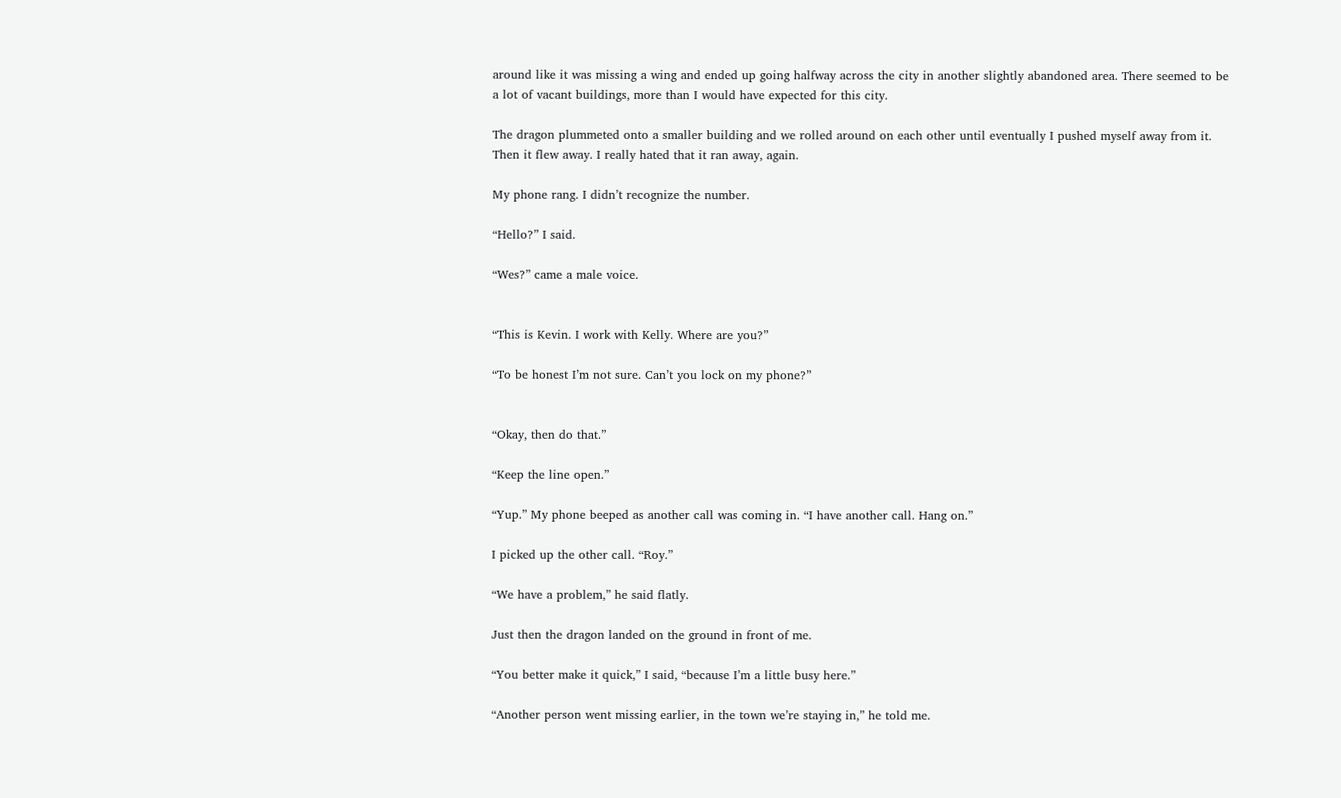around like it was missing a wing and ended up going halfway across the city in another slightly abandoned area. There seemed to be a lot of vacant buildings, more than I would have expected for this city.

The dragon plummeted onto a smaller building and we rolled around on each other until eventually I pushed myself away from it. Then it flew away. I really hated that it ran away, again.

My phone rang. I didn’t recognize the number.

“Hello?” I said.

“Wes?” came a male voice.


“This is Kevin. I work with Kelly. Where are you?”

“To be honest I’m not sure. Can’t you lock on my phone?”


“Okay, then do that.”

“Keep the line open.”

“Yup.” My phone beeped as another call was coming in. “I have another call. Hang on.”

I picked up the other call. “Roy.”

“We have a problem,” he said flatly.

Just then the dragon landed on the ground in front of me.

“You better make it quick,” I said, “because I’m a little busy here.”

“Another person went missing earlier, in the town we’re staying in,” he told me.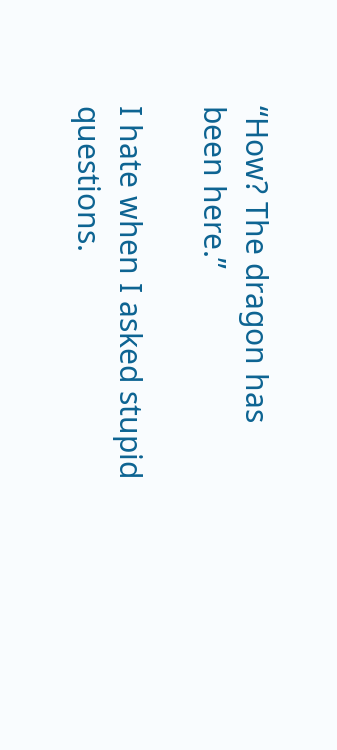“How? The dragon has been here.”

I hate when I asked stupid questions.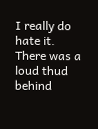I really do hate it. There was a loud thud behind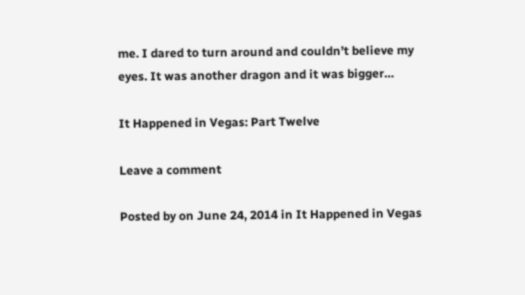me. I dared to turn around and couldn’t believe my eyes. It was another dragon and it was bigger…

It Happened in Vegas: Part Twelve

Leave a comment

Posted by on June 24, 2014 in It Happened in Vegas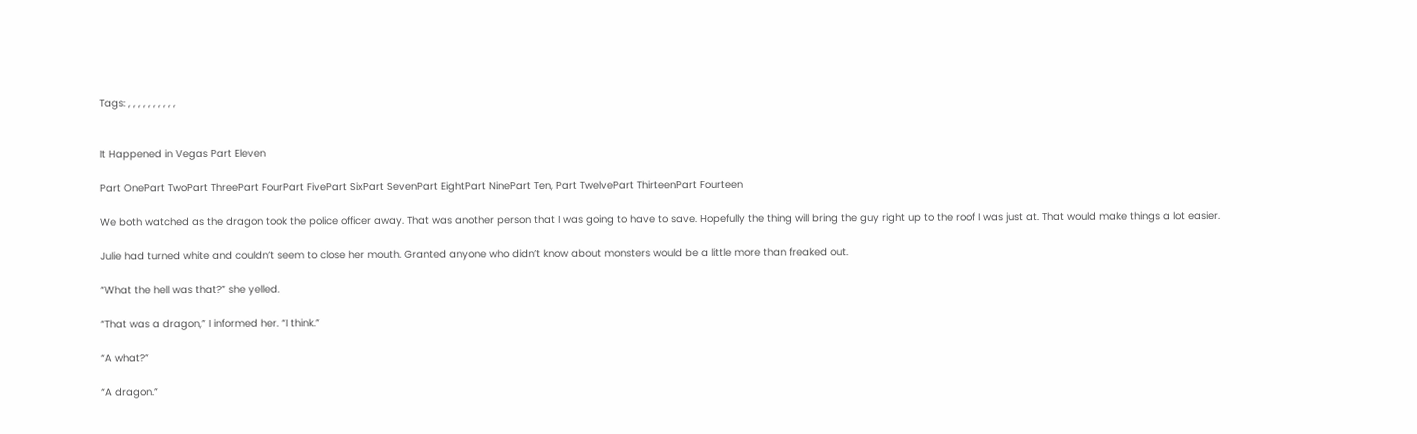Tags: , , , , , , , , , ,


It Happened in Vegas Part Eleven

Part OnePart TwoPart ThreePart FourPart FivePart SixPart SevenPart EightPart NinePart Ten, Part TwelvePart ThirteenPart Fourteen

We both watched as the dragon took the police officer away. That was another person that I was going to have to save. Hopefully the thing will bring the guy right up to the roof I was just at. That would make things a lot easier.

Julie had turned white and couldn’t seem to close her mouth. Granted anyone who didn’t know about monsters would be a little more than freaked out.

“What the hell was that?” she yelled.

“That was a dragon,” I informed her. “I think.”

“A what?”

“A dragon.”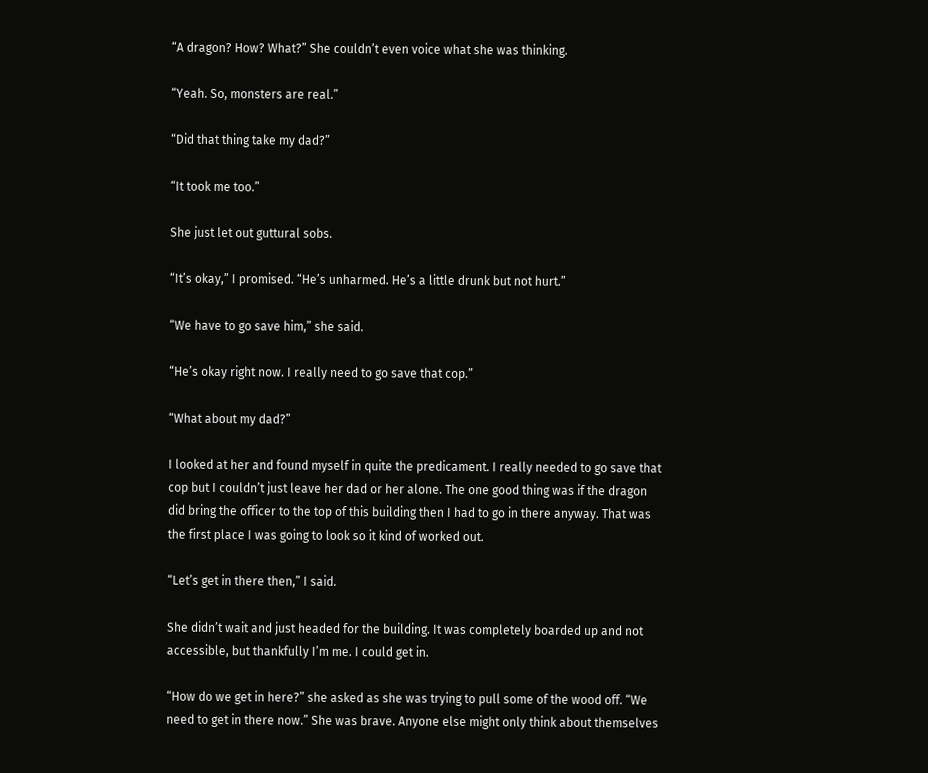“A dragon? How? What?” She couldn’t even voice what she was thinking.

“Yeah. So, monsters are real.”

“Did that thing take my dad?”

“It took me too.”

She just let out guttural sobs.

“It’s okay,” I promised. “He’s unharmed. He’s a little drunk but not hurt.”

“We have to go save him,” she said.

“He’s okay right now. I really need to go save that cop.”

“What about my dad?”

I looked at her and found myself in quite the predicament. I really needed to go save that cop but I couldn’t just leave her dad or her alone. The one good thing was if the dragon did bring the officer to the top of this building then I had to go in there anyway. That was the first place I was going to look so it kind of worked out.

“Let’s get in there then,” I said.

She didn’t wait and just headed for the building. It was completely boarded up and not accessible, but thankfully I’m me. I could get in.

“How do we get in here?” she asked as she was trying to pull some of the wood off. “We need to get in there now.” She was brave. Anyone else might only think about themselves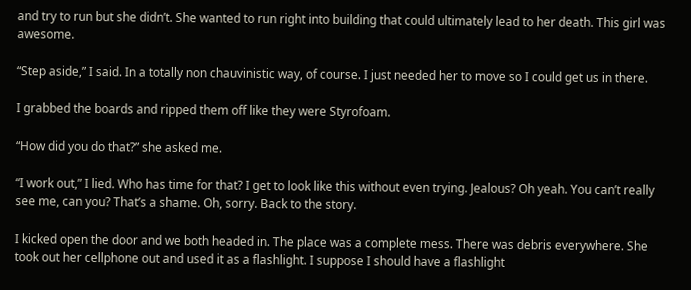and try to run but she didn’t. She wanted to run right into building that could ultimately lead to her death. This girl was awesome.

“Step aside,” I said. In a totally non chauvinistic way, of course. I just needed her to move so I could get us in there.

I grabbed the boards and ripped them off like they were Styrofoam.

“How did you do that?” she asked me.

“I work out,” I lied. Who has time for that? I get to look like this without even trying. Jealous? Oh yeah. You can’t really see me, can you? That’s a shame. Oh, sorry. Back to the story.

I kicked open the door and we both headed in. The place was a complete mess. There was debris everywhere. She took out her cellphone out and used it as a flashlight. I suppose I should have a flashlight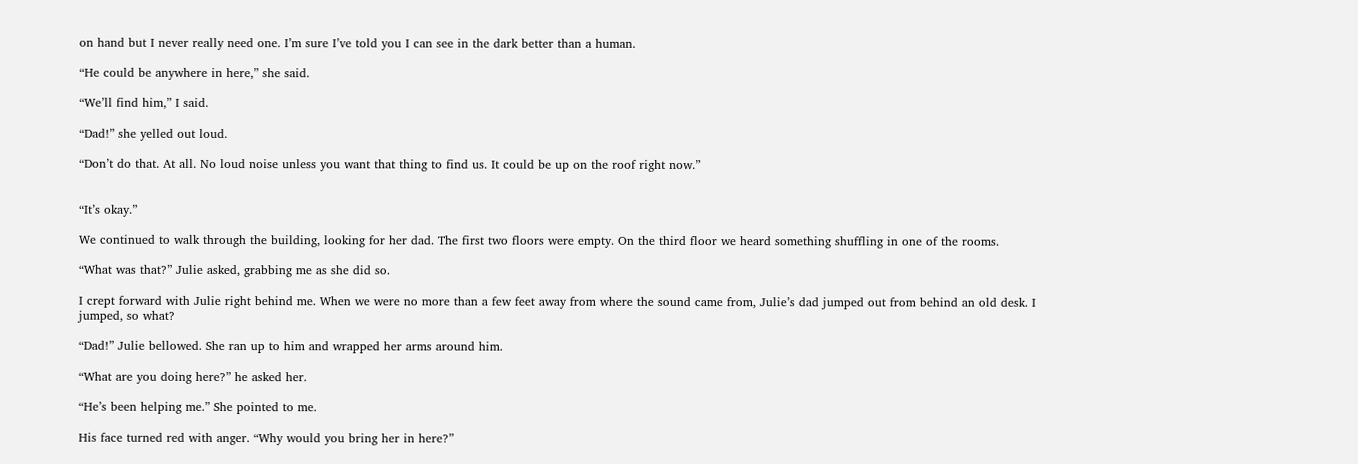on hand but I never really need one. I’m sure I’ve told you I can see in the dark better than a human.

“He could be anywhere in here,” she said.

“We’ll find him,” I said.

“Dad!” she yelled out loud.

“Don’t do that. At all. No loud noise unless you want that thing to find us. It could be up on the roof right now.”


“It’s okay.”

We continued to walk through the building, looking for her dad. The first two floors were empty. On the third floor we heard something shuffling in one of the rooms.

“What was that?” Julie asked, grabbing me as she did so.

I crept forward with Julie right behind me. When we were no more than a few feet away from where the sound came from, Julie’s dad jumped out from behind an old desk. I jumped, so what?

“Dad!” Julie bellowed. She ran up to him and wrapped her arms around him.

“What are you doing here?” he asked her.

“He’s been helping me.” She pointed to me.

His face turned red with anger. “Why would you bring her in here?”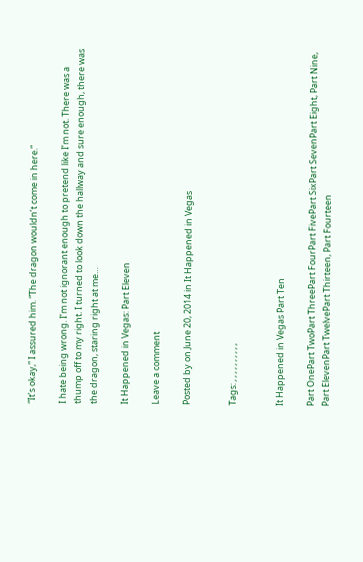“It’s okay,” I assured him. “The dragon wouldn’t come in here.”

I hate being wrong. I’m not ignorant enough to pretend like I’m not. There was a thump off to my right. I turned to look down the hallway and sure enough, there was the dragon, staring right at me…

It Happened in Vegas: Part Eleven

Leave a comment

Posted by on June 20, 2014 in It Happened in Vegas


Tags: , , , , , , , , , ,


It Happened in Vegas Part Ten

Part OnePart TwoPart ThreePart FourPart FivePart SixPart SevenPart Eight, Part Nine, Part ElevenPart TwelvePart Thirteen, Part Fourteen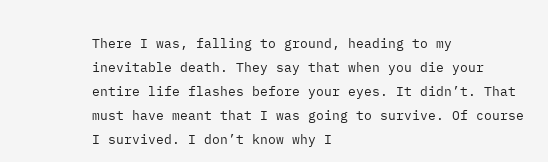There I was, falling to ground, heading to my inevitable death. They say that when you die your entire life flashes before your eyes. It didn’t. That must have meant that I was going to survive. Of course I survived. I don’t know why I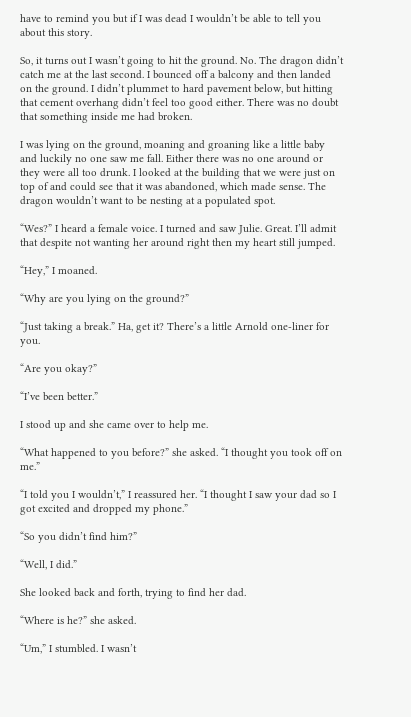have to remind you but if I was dead I wouldn’t be able to tell you about this story.

So, it turns out I wasn’t going to hit the ground. No. The dragon didn’t catch me at the last second. I bounced off a balcony and then landed on the ground. I didn’t plummet to hard pavement below, but hitting that cement overhang didn’t feel too good either. There was no doubt that something inside me had broken.

I was lying on the ground, moaning and groaning like a little baby and luckily no one saw me fall. Either there was no one around or they were all too drunk. I looked at the building that we were just on top of and could see that it was abandoned, which made sense. The dragon wouldn’t want to be nesting at a populated spot.

“Wes?” I heard a female voice. I turned and saw Julie. Great. I’ll admit that despite not wanting her around right then my heart still jumped.

“Hey,” I moaned.

“Why are you lying on the ground?”

“Just taking a break.” Ha, get it? There’s a little Arnold one-liner for you.

“Are you okay?”

“I’ve been better.”

I stood up and she came over to help me.

“What happened to you before?” she asked. “I thought you took off on me.”

“I told you I wouldn’t,” I reassured her. “I thought I saw your dad so I got excited and dropped my phone.”

“So you didn’t find him?”

“Well, I did.”

She looked back and forth, trying to find her dad.

“Where is he?” she asked.

“Um,” I stumbled. I wasn’t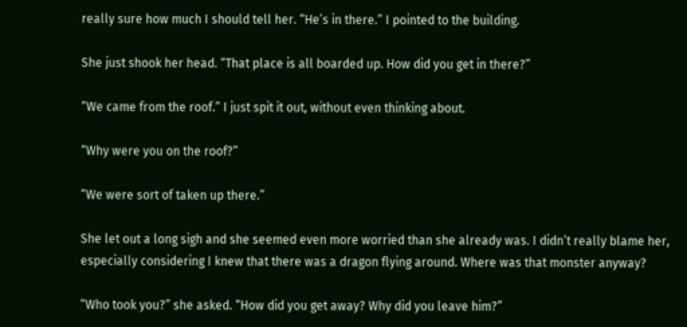really sure how much I should tell her. “He’s in there.” I pointed to the building.

She just shook her head. “That place is all boarded up. How did you get in there?”

“We came from the roof.” I just spit it out, without even thinking about.

“Why were you on the roof?”

“We were sort of taken up there.”

She let out a long sigh and she seemed even more worried than she already was. I didn’t really blame her, especially considering I knew that there was a dragon flying around. Where was that monster anyway?

“Who took you?” she asked. “How did you get away? Why did you leave him?”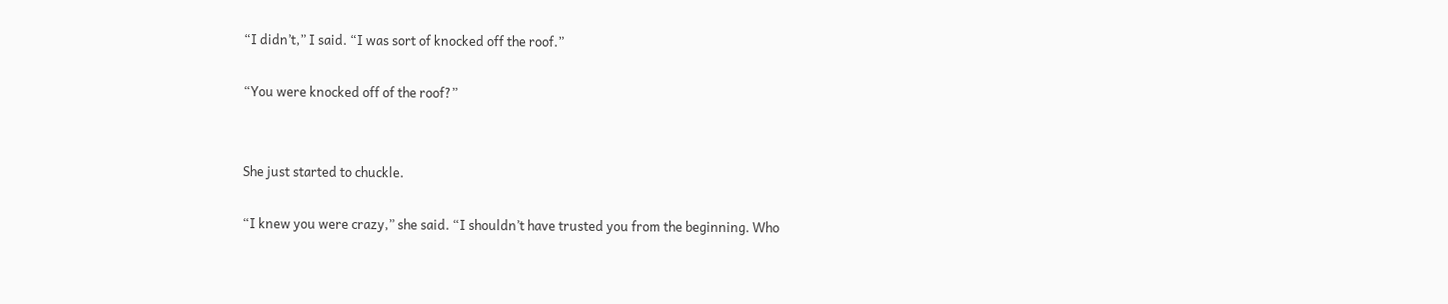“I didn’t,” I said. “I was sort of knocked off the roof.”

“You were knocked off of the roof?”


She just started to chuckle.

“I knew you were crazy,” she said. “I shouldn’t have trusted you from the beginning. Who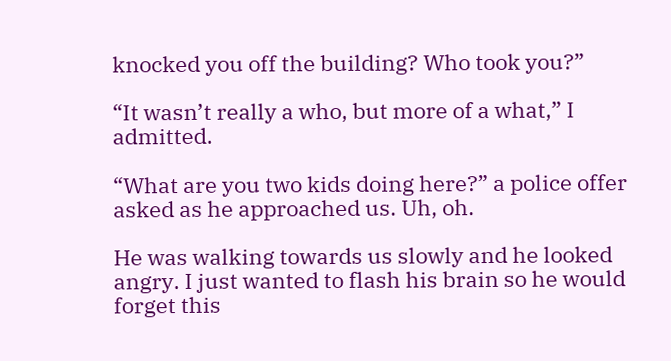knocked you off the building? Who took you?”

“It wasn’t really a who, but more of a what,” I admitted.

“What are you two kids doing here?” a police offer asked as he approached us. Uh, oh.

He was walking towards us slowly and he looked angry. I just wanted to flash his brain so he would forget this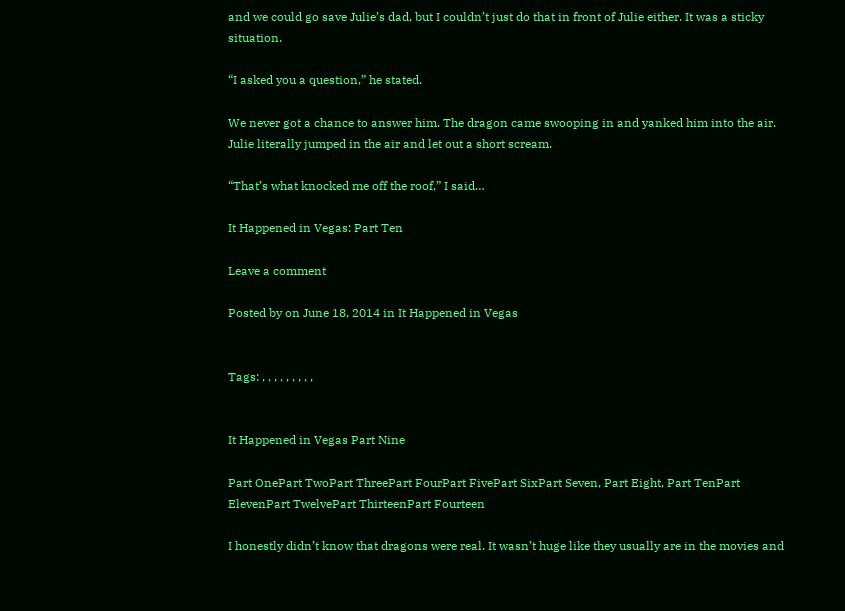and we could go save Julie’s dad, but I couldn’t just do that in front of Julie either. It was a sticky situation.

“I asked you a question,” he stated.

We never got a chance to answer him. The dragon came swooping in and yanked him into the air. Julie literally jumped in the air and let out a short scream.

“That’s what knocked me off the roof,” I said…

It Happened in Vegas: Part Ten

Leave a comment

Posted by on June 18, 2014 in It Happened in Vegas


Tags: , , , , , , , , ,


It Happened in Vegas Part Nine

Part OnePart TwoPart ThreePart FourPart FivePart SixPart Seven, Part Eight, Part TenPart ElevenPart TwelvePart ThirteenPart Fourteen

I honestly didn’t know that dragons were real. It wasn’t huge like they usually are in the movies and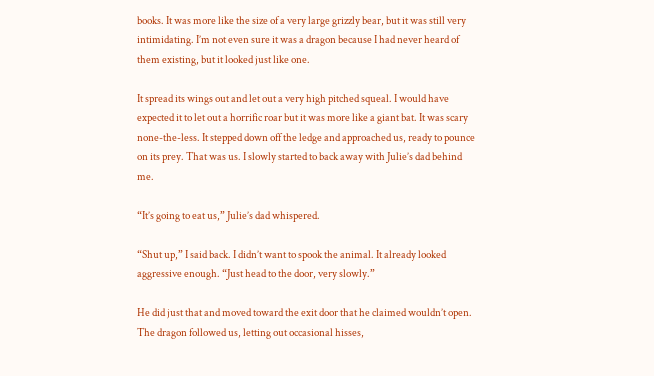books. It was more like the size of a very large grizzly bear, but it was still very intimidating. I’m not even sure it was a dragon because I had never heard of them existing, but it looked just like one.

It spread its wings out and let out a very high pitched squeal. I would have expected it to let out a horrific roar but it was more like a giant bat. It was scary none-the-less. It stepped down off the ledge and approached us, ready to pounce on its prey. That was us. I slowly started to back away with Julie’s dad behind me.

“It’s going to eat us,” Julie’s dad whispered.

“Shut up,” I said back. I didn’t want to spook the animal. It already looked aggressive enough. “Just head to the door, very slowly.”

He did just that and moved toward the exit door that he claimed wouldn’t open. The dragon followed us, letting out occasional hisses,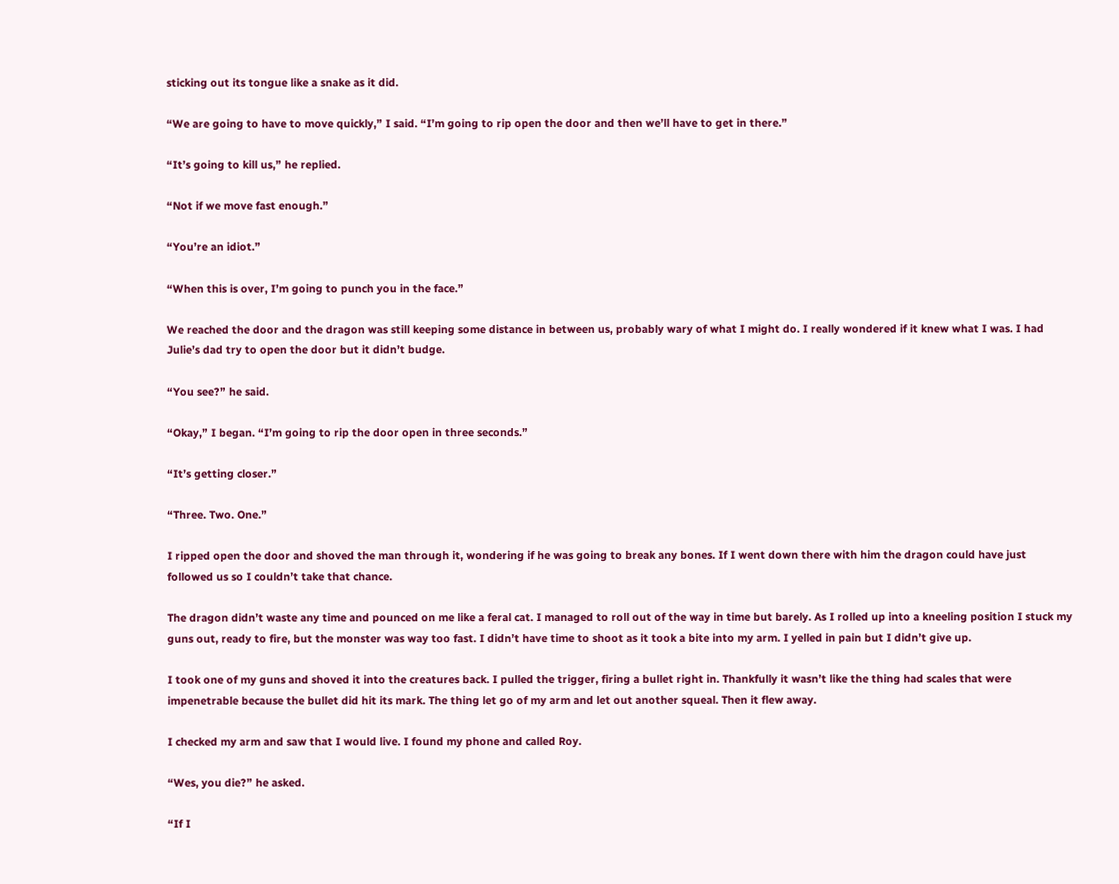sticking out its tongue like a snake as it did.

“We are going to have to move quickly,” I said. “I’m going to rip open the door and then we’ll have to get in there.”

“It’s going to kill us,” he replied.

“Not if we move fast enough.”

“You’re an idiot.”

“When this is over, I’m going to punch you in the face.”

We reached the door and the dragon was still keeping some distance in between us, probably wary of what I might do. I really wondered if it knew what I was. I had Julie’s dad try to open the door but it didn’t budge.

“You see?” he said.

“Okay,” I began. “I’m going to rip the door open in three seconds.”

“It’s getting closer.”

“Three. Two. One.”

I ripped open the door and shoved the man through it, wondering if he was going to break any bones. If I went down there with him the dragon could have just followed us so I couldn’t take that chance.

The dragon didn’t waste any time and pounced on me like a feral cat. I managed to roll out of the way in time but barely. As I rolled up into a kneeling position I stuck my guns out, ready to fire, but the monster was way too fast. I didn’t have time to shoot as it took a bite into my arm. I yelled in pain but I didn’t give up.

I took one of my guns and shoved it into the creatures back. I pulled the trigger, firing a bullet right in. Thankfully it wasn’t like the thing had scales that were impenetrable because the bullet did hit its mark. The thing let go of my arm and let out another squeal. Then it flew away.

I checked my arm and saw that I would live. I found my phone and called Roy.

“Wes, you die?” he asked.

“If I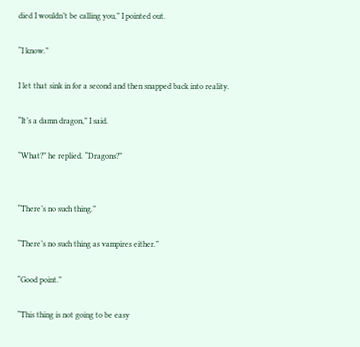died I wouldn’t be calling you,” I pointed out.

“I know.”

I let that sink in for a second and then snapped back into reality.

“It’s a damn dragon,” I said.

“What?” he replied. “Dragons?”


“There’s no such thing.”

“There’s no such thing as vampires either.”

“Good point.”

“This thing is not going to be easy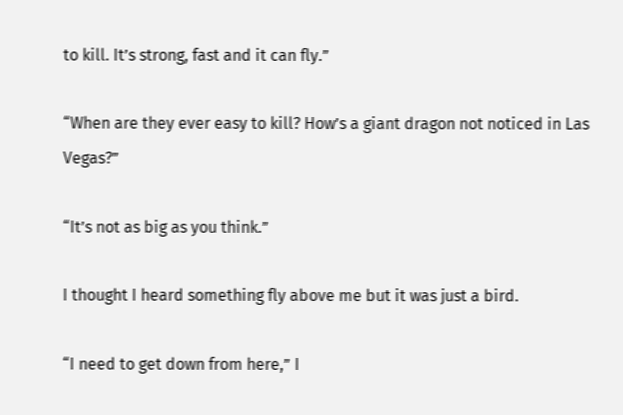to kill. It’s strong, fast and it can fly.”

“When are they ever easy to kill? How’s a giant dragon not noticed in Las Vegas?”

“It’s not as big as you think.”

I thought I heard something fly above me but it was just a bird.

“I need to get down from here,” I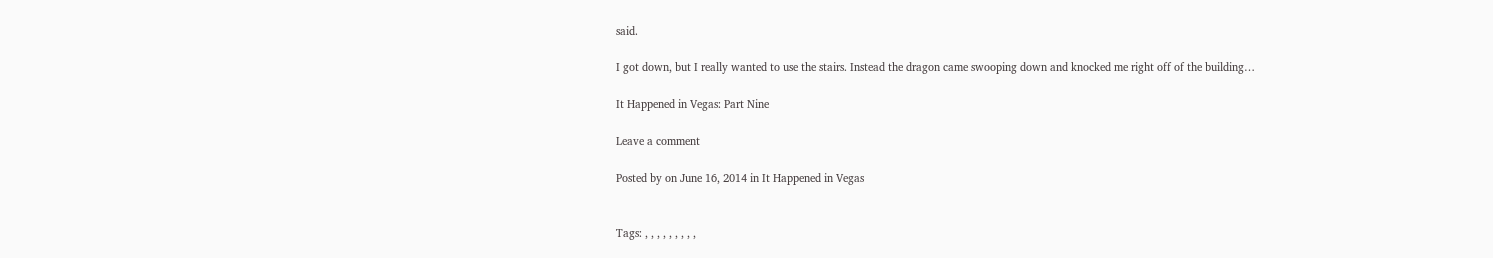said.

I got down, but I really wanted to use the stairs. Instead the dragon came swooping down and knocked me right off of the building…

It Happened in Vegas: Part Nine

Leave a comment

Posted by on June 16, 2014 in It Happened in Vegas


Tags: , , , , , , , , ,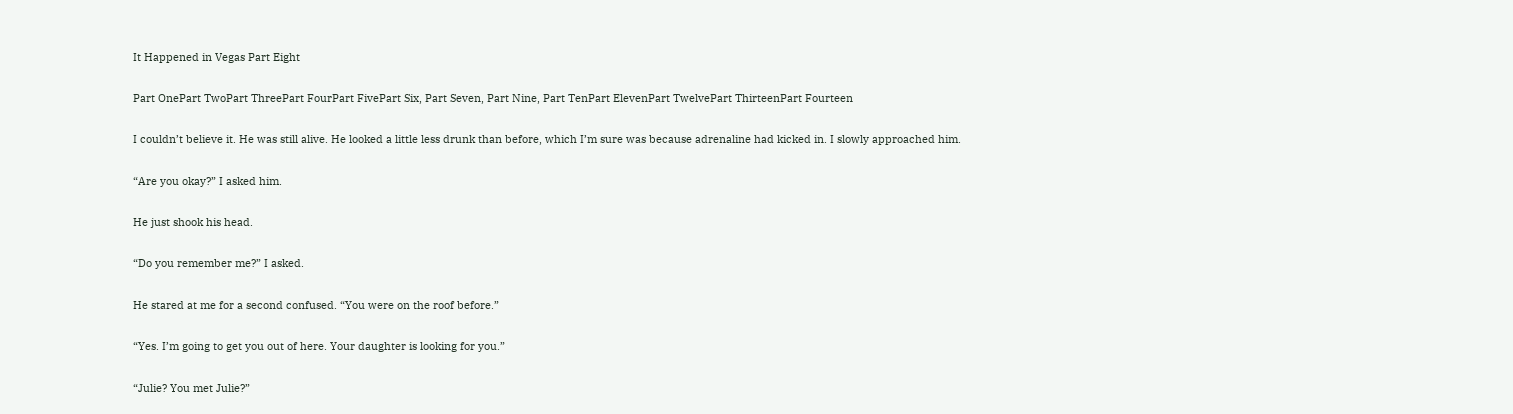It Happened in Vegas Part Eight

Part OnePart TwoPart ThreePart FourPart FivePart Six, Part Seven, Part Nine, Part TenPart ElevenPart TwelvePart ThirteenPart Fourteen

I couldn’t believe it. He was still alive. He looked a little less drunk than before, which I’m sure was because adrenaline had kicked in. I slowly approached him.

“Are you okay?” I asked him.

He just shook his head.

“Do you remember me?” I asked.

He stared at me for a second confused. “You were on the roof before.”

“Yes. I’m going to get you out of here. Your daughter is looking for you.”

“Julie? You met Julie?”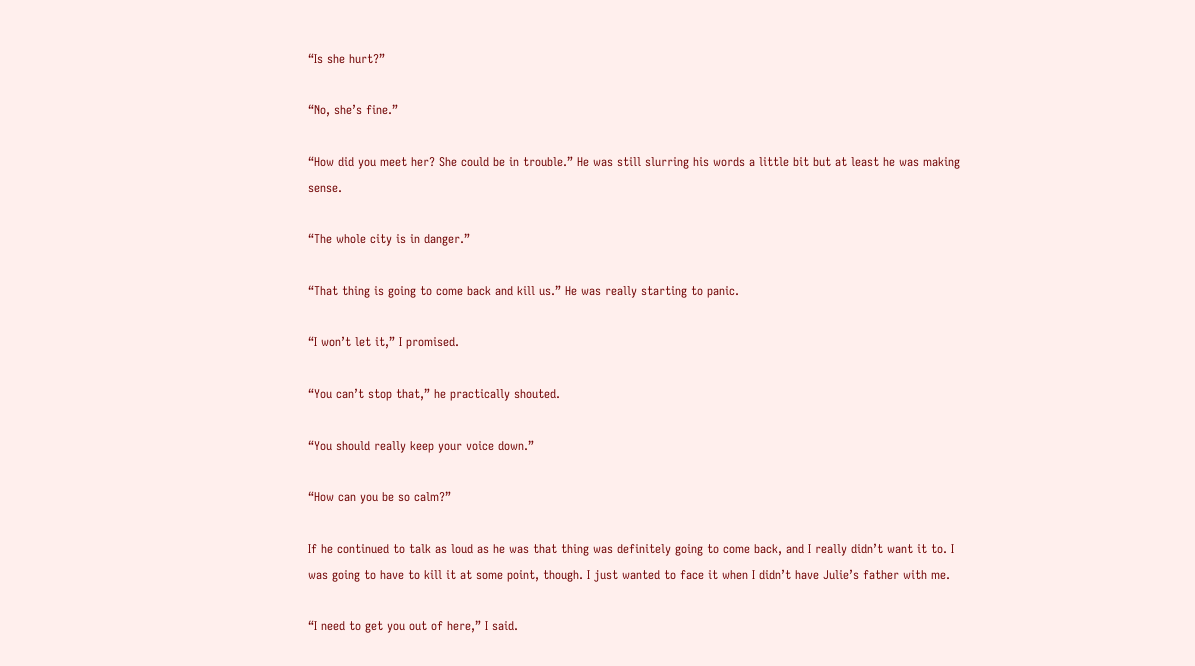“Is she hurt?”

“No, she’s fine.”

“How did you meet her? She could be in trouble.” He was still slurring his words a little bit but at least he was making sense.

“The whole city is in danger.”

“That thing is going to come back and kill us.” He was really starting to panic.

“I won’t let it,” I promised.

“You can’t stop that,” he practically shouted.

“You should really keep your voice down.”

“How can you be so calm?”

If he continued to talk as loud as he was that thing was definitely going to come back, and I really didn’t want it to. I was going to have to kill it at some point, though. I just wanted to face it when I didn’t have Julie’s father with me.

“I need to get you out of here,” I said.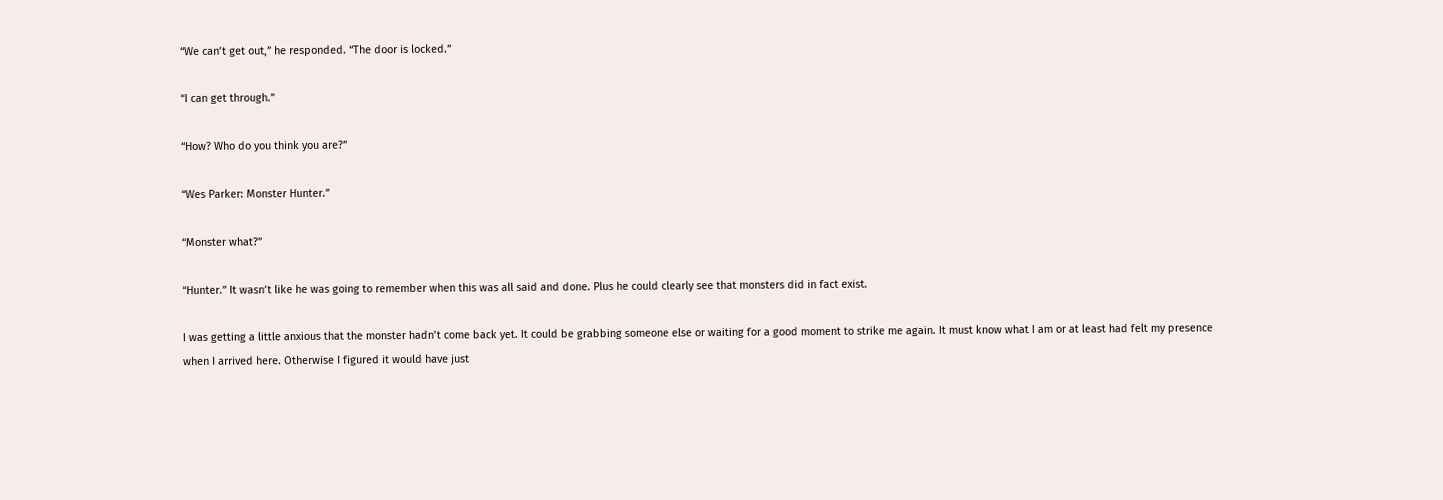“We can’t get out,” he responded. “The door is locked.”

“I can get through.”

“How? Who do you think you are?”

“Wes Parker: Monster Hunter.”

“Monster what?”

“Hunter.” It wasn’t like he was going to remember when this was all said and done. Plus he could clearly see that monsters did in fact exist.

I was getting a little anxious that the monster hadn’t come back yet. It could be grabbing someone else or waiting for a good moment to strike me again. It must know what I am or at least had felt my presence when I arrived here. Otherwise I figured it would have just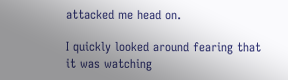attacked me head on.

I quickly looked around fearing that it was watching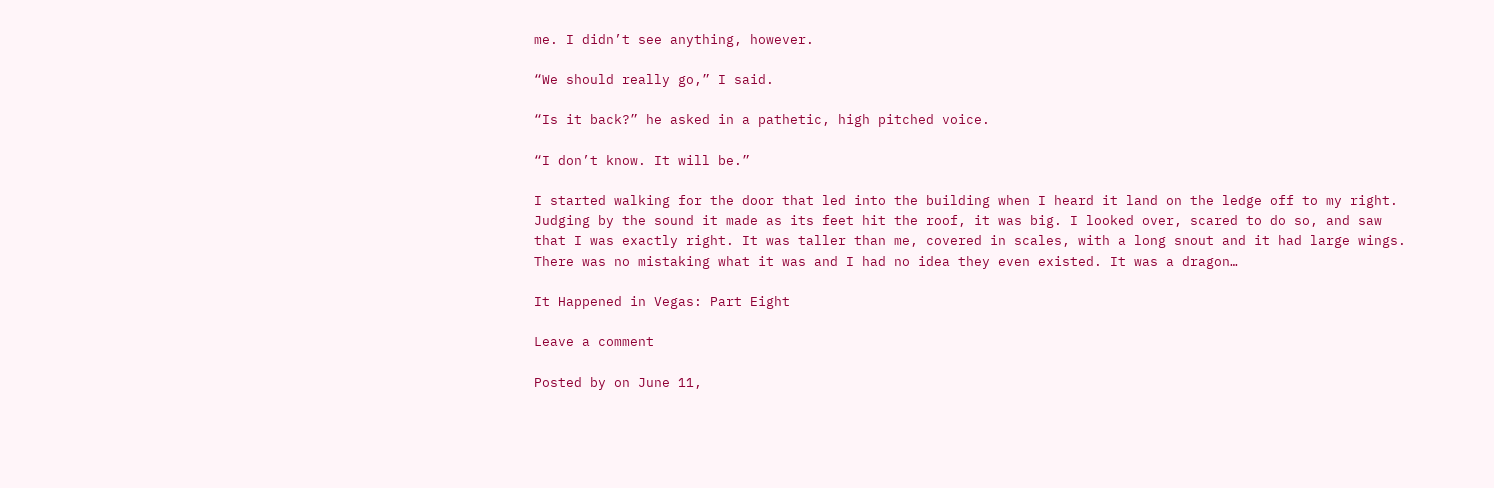me. I didn’t see anything, however.

“We should really go,” I said.

“Is it back?” he asked in a pathetic, high pitched voice.

“I don’t know. It will be.”

I started walking for the door that led into the building when I heard it land on the ledge off to my right. Judging by the sound it made as its feet hit the roof, it was big. I looked over, scared to do so, and saw that I was exactly right. It was taller than me, covered in scales, with a long snout and it had large wings. There was no mistaking what it was and I had no idea they even existed. It was a dragon…

It Happened in Vegas: Part Eight

Leave a comment

Posted by on June 11,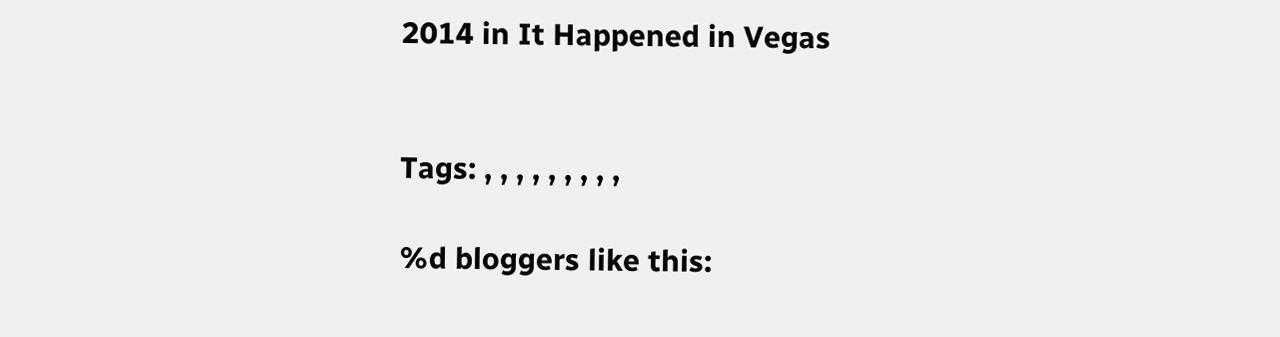2014 in It Happened in Vegas


Tags: , , , , , , , , ,

%d bloggers like this: